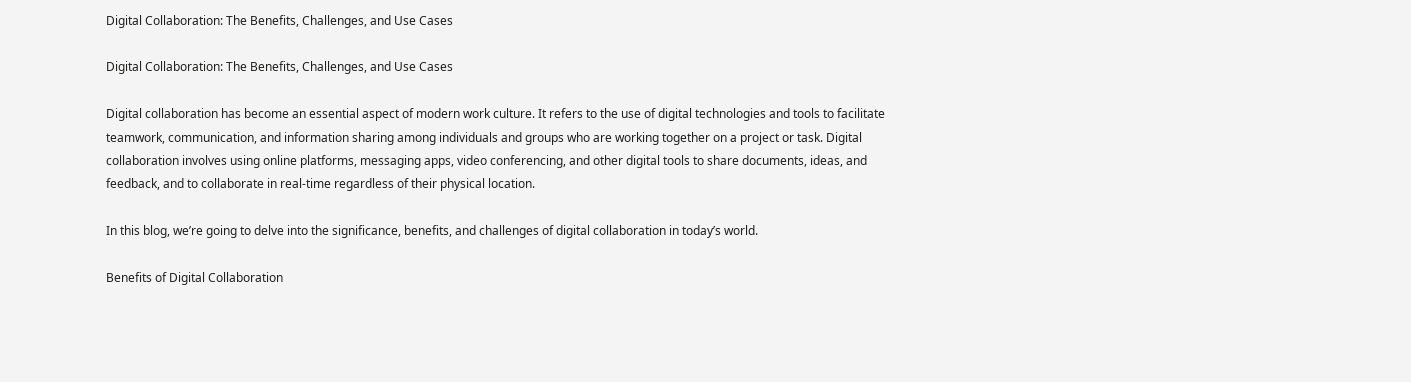Digital Collaboration: The Benefits, Challenges, and Use Cases

Digital Collaboration: The Benefits, Challenges, and Use Cases

Digital collaboration has become an essential aspect of modern work culture. It refers to the use of digital technologies and tools to facilitate teamwork, communication, and information sharing among individuals and groups who are working together on a project or task. Digital collaboration involves using online platforms, messaging apps, video conferencing, and other digital tools to share documents, ideas, and feedback, and to collaborate in real-time regardless of their physical location.

In this blog, we’re going to delve into the significance, benefits, and challenges of digital collaboration in today’s world.

Benefits of Digital Collaboration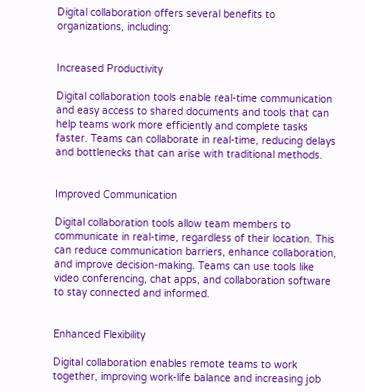Digital collaboration offers several benefits to organizations, including:


Increased Productivity

Digital collaboration tools enable real-time communication and easy access to shared documents and tools that can help teams work more efficiently and complete tasks faster. Teams can collaborate in real-time, reducing delays and bottlenecks that can arise with traditional methods.


Improved Communication

Digital collaboration tools allow team members to communicate in real-time, regardless of their location. This can reduce communication barriers, enhance collaboration, and improve decision-making. Teams can use tools like video conferencing, chat apps, and collaboration software to stay connected and informed.


Enhanced Flexibility

Digital collaboration enables remote teams to work together, improving work-life balance and increasing job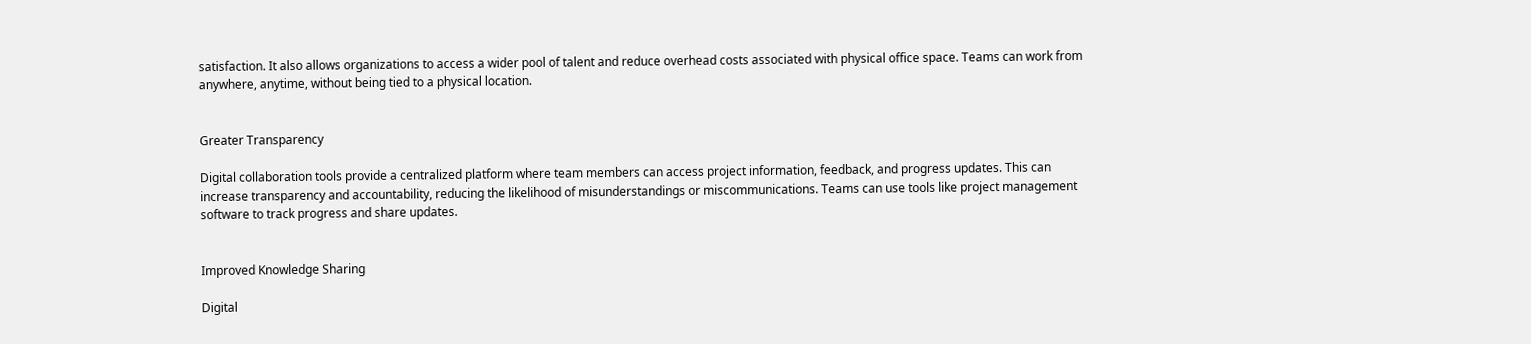satisfaction. It also allows organizations to access a wider pool of talent and reduce overhead costs associated with physical office space. Teams can work from anywhere, anytime, without being tied to a physical location.


Greater Transparency

Digital collaboration tools provide a centralized platform where team members can access project information, feedback, and progress updates. This can increase transparency and accountability, reducing the likelihood of misunderstandings or miscommunications. Teams can use tools like project management software to track progress and share updates.


Improved Knowledge Sharing

Digital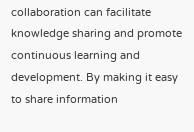collaboration can facilitate knowledge sharing and promote continuous learning and development. By making it easy to share information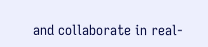and collaborate in real-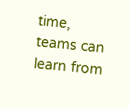time, teams can learn from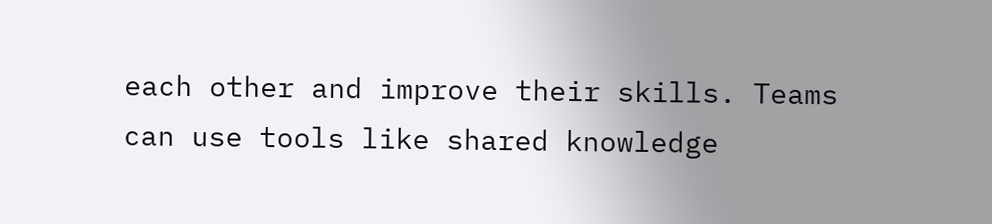each other and improve their skills. Teams can use tools like shared knowledge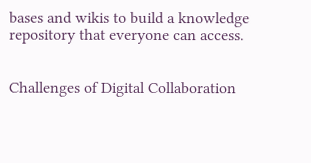bases and wikis to build a knowledge repository that everyone can access.


Challenges of Digital Collaboration